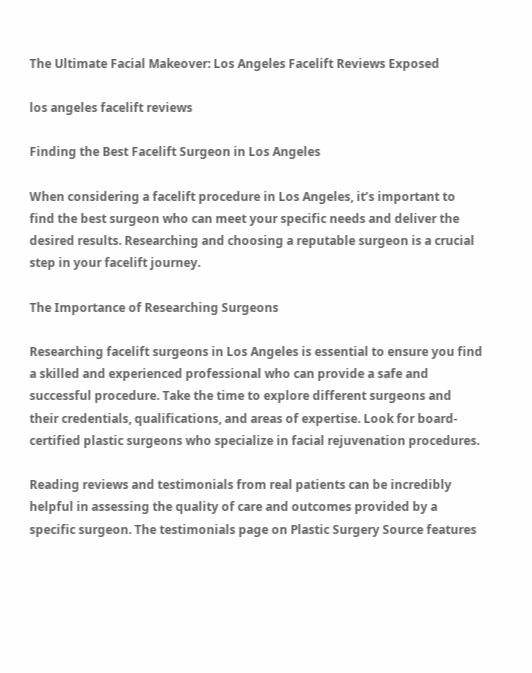The Ultimate Facial Makeover: Los Angeles Facelift Reviews Exposed

los angeles facelift reviews

Finding the Best Facelift Surgeon in Los Angeles

When considering a facelift procedure in Los Angeles, it’s important to find the best surgeon who can meet your specific needs and deliver the desired results. Researching and choosing a reputable surgeon is a crucial step in your facelift journey.

The Importance of Researching Surgeons

Researching facelift surgeons in Los Angeles is essential to ensure you find a skilled and experienced professional who can provide a safe and successful procedure. Take the time to explore different surgeons and their credentials, qualifications, and areas of expertise. Look for board-certified plastic surgeons who specialize in facial rejuvenation procedures.

Reading reviews and testimonials from real patients can be incredibly helpful in assessing the quality of care and outcomes provided by a specific surgeon. The testimonials page on Plastic Surgery Source features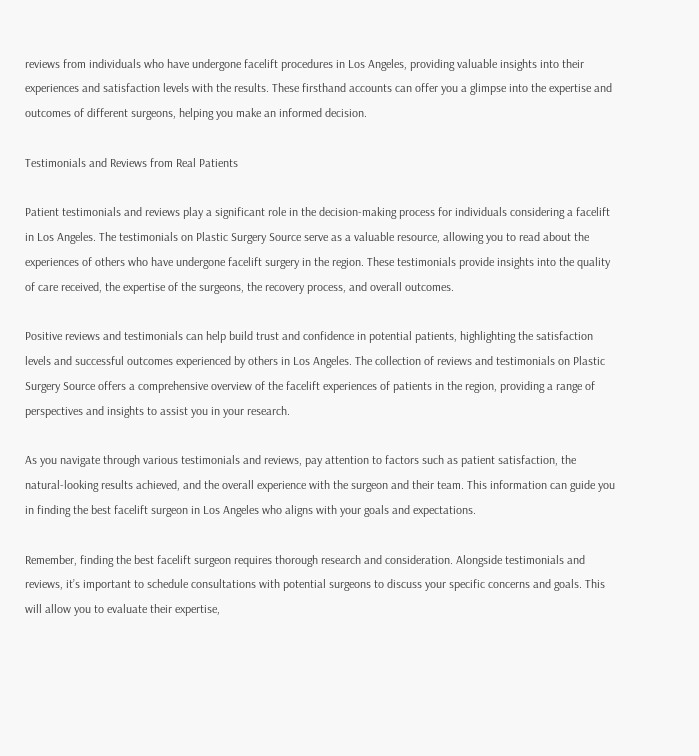reviews from individuals who have undergone facelift procedures in Los Angeles, providing valuable insights into their experiences and satisfaction levels with the results. These firsthand accounts can offer you a glimpse into the expertise and outcomes of different surgeons, helping you make an informed decision.

Testimonials and Reviews from Real Patients

Patient testimonials and reviews play a significant role in the decision-making process for individuals considering a facelift in Los Angeles. The testimonials on Plastic Surgery Source serve as a valuable resource, allowing you to read about the experiences of others who have undergone facelift surgery in the region. These testimonials provide insights into the quality of care received, the expertise of the surgeons, the recovery process, and overall outcomes.

Positive reviews and testimonials can help build trust and confidence in potential patients, highlighting the satisfaction levels and successful outcomes experienced by others in Los Angeles. The collection of reviews and testimonials on Plastic Surgery Source offers a comprehensive overview of the facelift experiences of patients in the region, providing a range of perspectives and insights to assist you in your research.

As you navigate through various testimonials and reviews, pay attention to factors such as patient satisfaction, the natural-looking results achieved, and the overall experience with the surgeon and their team. This information can guide you in finding the best facelift surgeon in Los Angeles who aligns with your goals and expectations.

Remember, finding the best facelift surgeon requires thorough research and consideration. Alongside testimonials and reviews, it’s important to schedule consultations with potential surgeons to discuss your specific concerns and goals. This will allow you to evaluate their expertise,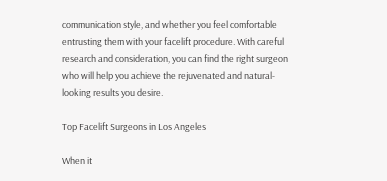communication style, and whether you feel comfortable entrusting them with your facelift procedure. With careful research and consideration, you can find the right surgeon who will help you achieve the rejuvenated and natural-looking results you desire.

Top Facelift Surgeons in Los Angeles

When it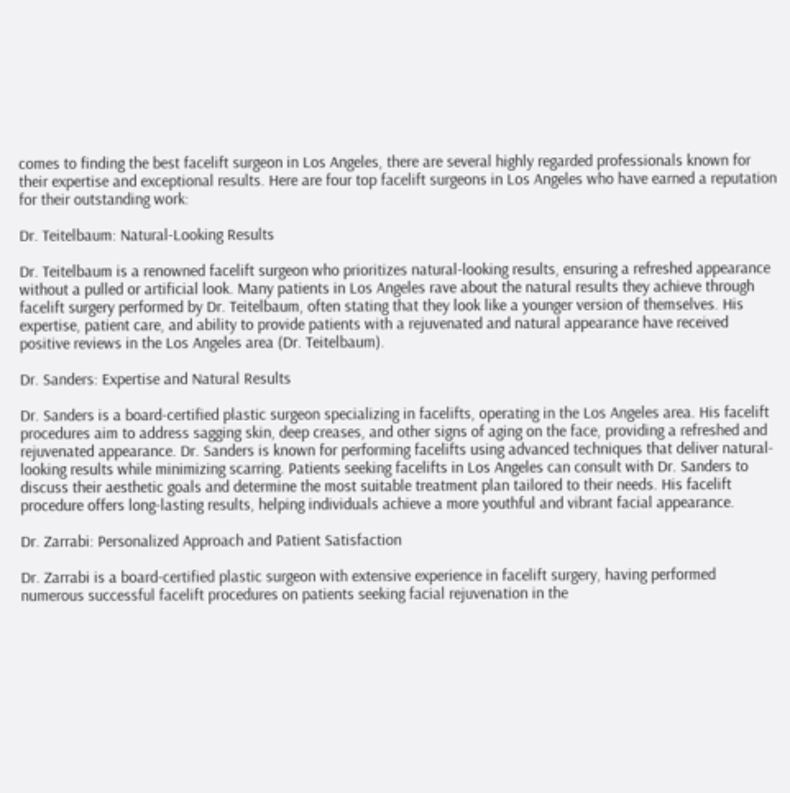comes to finding the best facelift surgeon in Los Angeles, there are several highly regarded professionals known for their expertise and exceptional results. Here are four top facelift surgeons in Los Angeles who have earned a reputation for their outstanding work:

Dr. Teitelbaum: Natural-Looking Results

Dr. Teitelbaum is a renowned facelift surgeon who prioritizes natural-looking results, ensuring a refreshed appearance without a pulled or artificial look. Many patients in Los Angeles rave about the natural results they achieve through facelift surgery performed by Dr. Teitelbaum, often stating that they look like a younger version of themselves. His expertise, patient care, and ability to provide patients with a rejuvenated and natural appearance have received positive reviews in the Los Angeles area (Dr. Teitelbaum).

Dr. Sanders: Expertise and Natural Results

Dr. Sanders is a board-certified plastic surgeon specializing in facelifts, operating in the Los Angeles area. His facelift procedures aim to address sagging skin, deep creases, and other signs of aging on the face, providing a refreshed and rejuvenated appearance. Dr. Sanders is known for performing facelifts using advanced techniques that deliver natural-looking results while minimizing scarring. Patients seeking facelifts in Los Angeles can consult with Dr. Sanders to discuss their aesthetic goals and determine the most suitable treatment plan tailored to their needs. His facelift procedure offers long-lasting results, helping individuals achieve a more youthful and vibrant facial appearance.

Dr. Zarrabi: Personalized Approach and Patient Satisfaction

Dr. Zarrabi is a board-certified plastic surgeon with extensive experience in facelift surgery, having performed numerous successful facelift procedures on patients seeking facial rejuvenation in the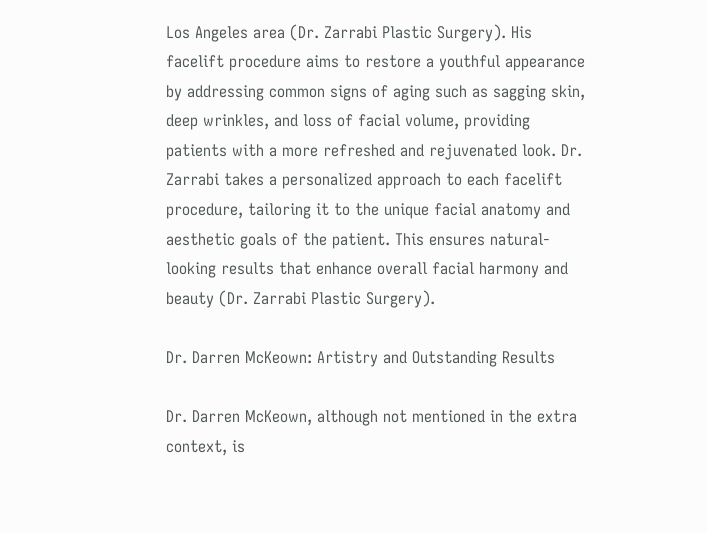Los Angeles area (Dr. Zarrabi Plastic Surgery). His facelift procedure aims to restore a youthful appearance by addressing common signs of aging such as sagging skin, deep wrinkles, and loss of facial volume, providing patients with a more refreshed and rejuvenated look. Dr. Zarrabi takes a personalized approach to each facelift procedure, tailoring it to the unique facial anatomy and aesthetic goals of the patient. This ensures natural-looking results that enhance overall facial harmony and beauty (Dr. Zarrabi Plastic Surgery).

Dr. Darren McKeown: Artistry and Outstanding Results

Dr. Darren McKeown, although not mentioned in the extra context, is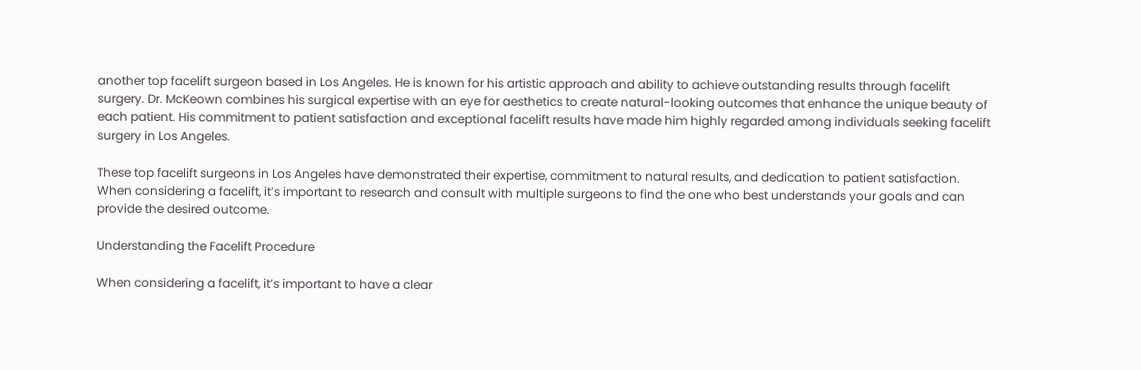another top facelift surgeon based in Los Angeles. He is known for his artistic approach and ability to achieve outstanding results through facelift surgery. Dr. McKeown combines his surgical expertise with an eye for aesthetics to create natural-looking outcomes that enhance the unique beauty of each patient. His commitment to patient satisfaction and exceptional facelift results have made him highly regarded among individuals seeking facelift surgery in Los Angeles.

These top facelift surgeons in Los Angeles have demonstrated their expertise, commitment to natural results, and dedication to patient satisfaction. When considering a facelift, it’s important to research and consult with multiple surgeons to find the one who best understands your goals and can provide the desired outcome.

Understanding the Facelift Procedure

When considering a facelift, it’s important to have a clear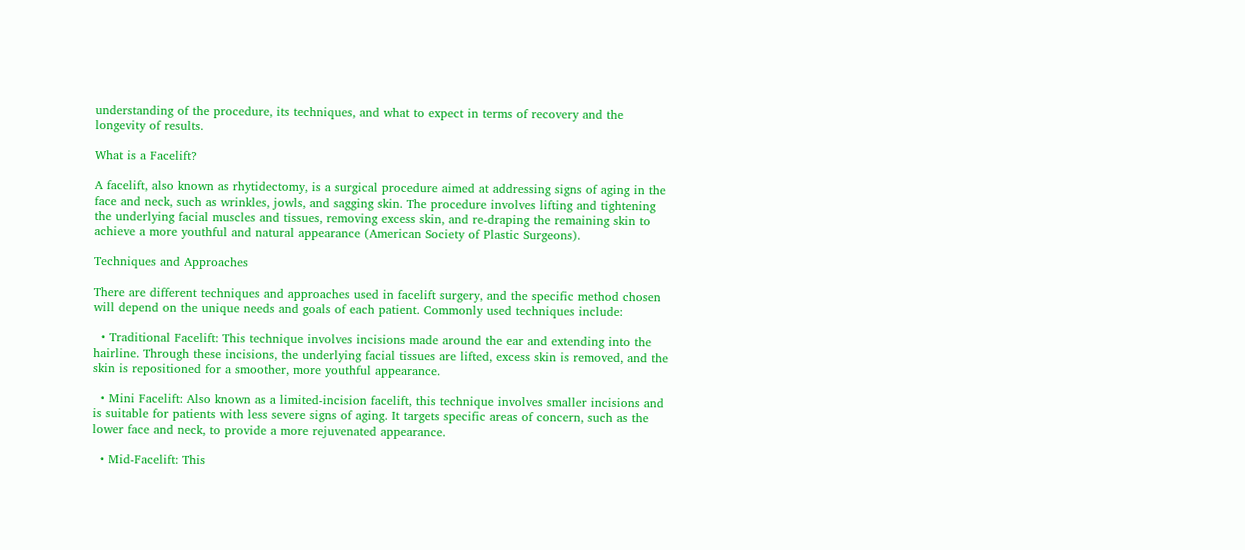understanding of the procedure, its techniques, and what to expect in terms of recovery and the longevity of results.

What is a Facelift?

A facelift, also known as rhytidectomy, is a surgical procedure aimed at addressing signs of aging in the face and neck, such as wrinkles, jowls, and sagging skin. The procedure involves lifting and tightening the underlying facial muscles and tissues, removing excess skin, and re-draping the remaining skin to achieve a more youthful and natural appearance (American Society of Plastic Surgeons).

Techniques and Approaches

There are different techniques and approaches used in facelift surgery, and the specific method chosen will depend on the unique needs and goals of each patient. Commonly used techniques include:

  • Traditional Facelift: This technique involves incisions made around the ear and extending into the hairline. Through these incisions, the underlying facial tissues are lifted, excess skin is removed, and the skin is repositioned for a smoother, more youthful appearance.

  • Mini Facelift: Also known as a limited-incision facelift, this technique involves smaller incisions and is suitable for patients with less severe signs of aging. It targets specific areas of concern, such as the lower face and neck, to provide a more rejuvenated appearance.

  • Mid-Facelift: This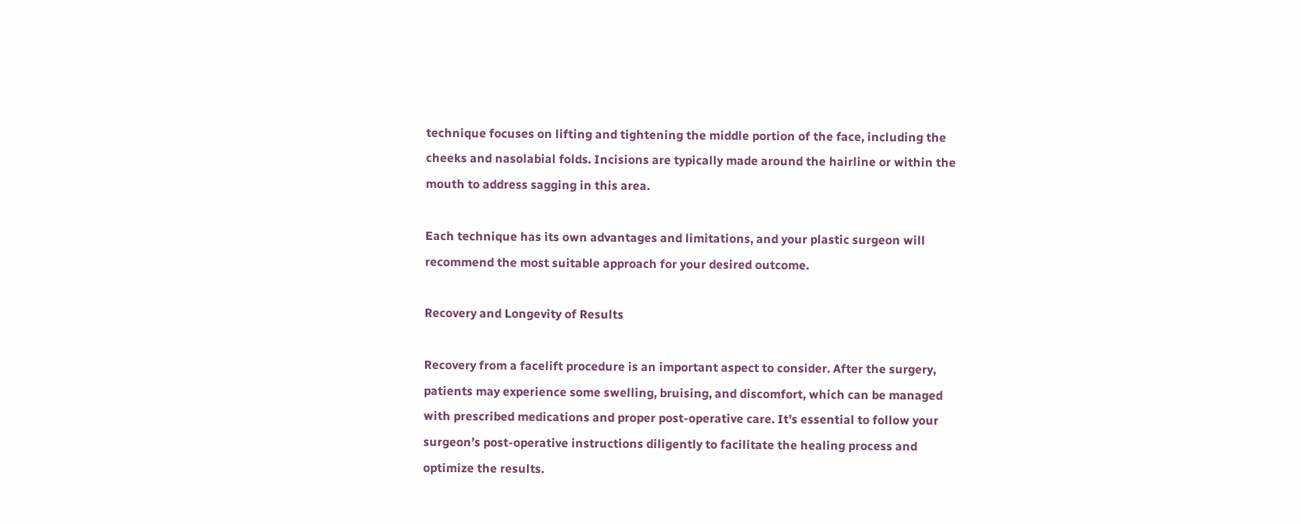technique focuses on lifting and tightening the middle portion of the face, including the cheeks and nasolabial folds. Incisions are typically made around the hairline or within the mouth to address sagging in this area.

Each technique has its own advantages and limitations, and your plastic surgeon will recommend the most suitable approach for your desired outcome.

Recovery and Longevity of Results

Recovery from a facelift procedure is an important aspect to consider. After the surgery, patients may experience some swelling, bruising, and discomfort, which can be managed with prescribed medications and proper post-operative care. It’s essential to follow your surgeon’s post-operative instructions diligently to facilitate the healing process and optimize the results.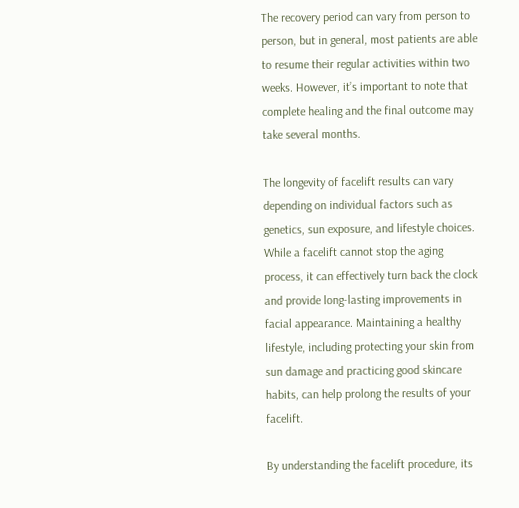The recovery period can vary from person to person, but in general, most patients are able to resume their regular activities within two weeks. However, it’s important to note that complete healing and the final outcome may take several months.

The longevity of facelift results can vary depending on individual factors such as genetics, sun exposure, and lifestyle choices. While a facelift cannot stop the aging process, it can effectively turn back the clock and provide long-lasting improvements in facial appearance. Maintaining a healthy lifestyle, including protecting your skin from sun damage and practicing good skincare habits, can help prolong the results of your facelift.

By understanding the facelift procedure, its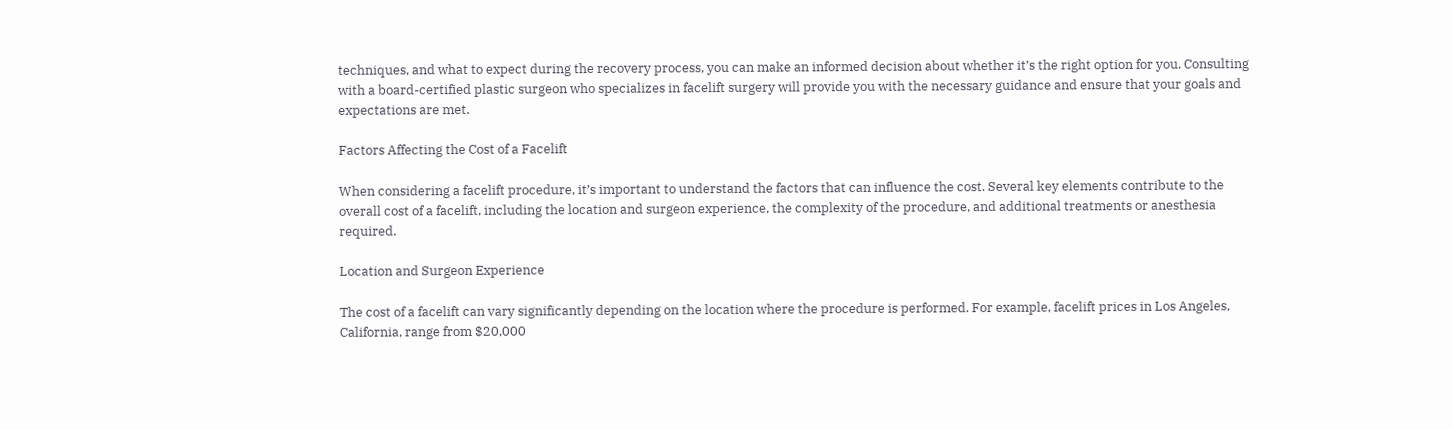techniques, and what to expect during the recovery process, you can make an informed decision about whether it’s the right option for you. Consulting with a board-certified plastic surgeon who specializes in facelift surgery will provide you with the necessary guidance and ensure that your goals and expectations are met.

Factors Affecting the Cost of a Facelift

When considering a facelift procedure, it’s important to understand the factors that can influence the cost. Several key elements contribute to the overall cost of a facelift, including the location and surgeon experience, the complexity of the procedure, and additional treatments or anesthesia required.

Location and Surgeon Experience

The cost of a facelift can vary significantly depending on the location where the procedure is performed. For example, facelift prices in Los Angeles, California, range from $20,000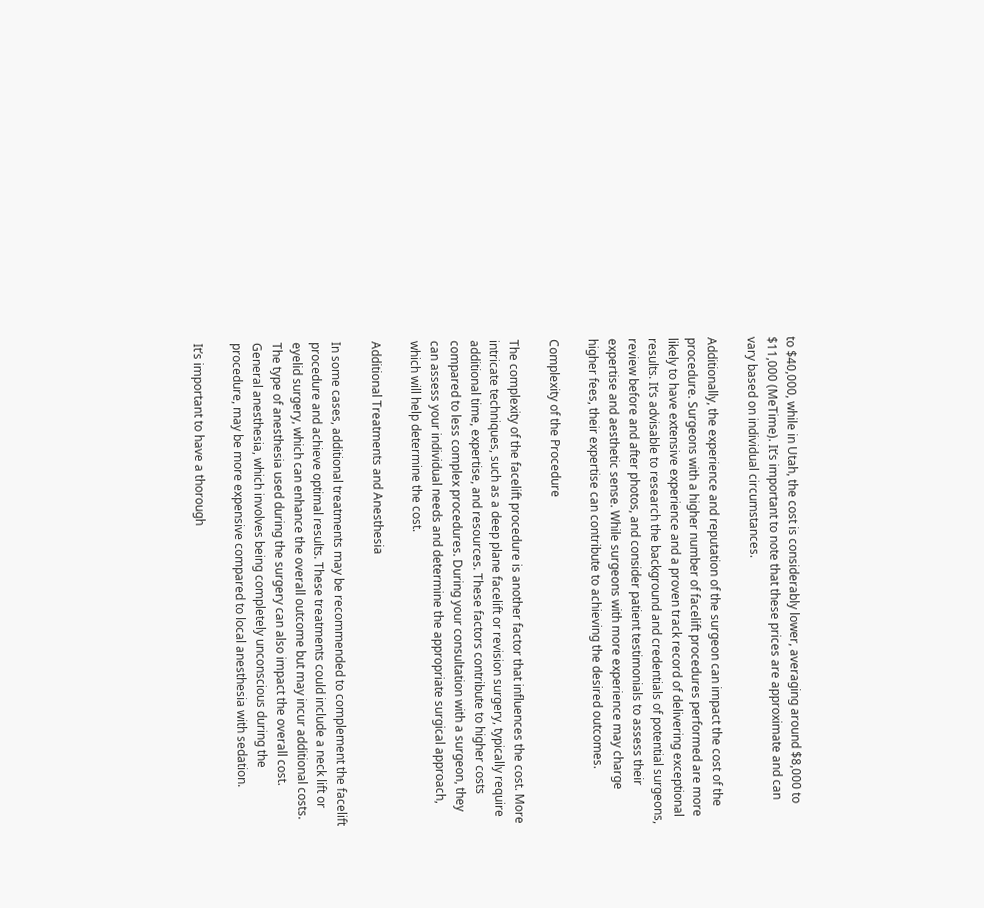to $40,000, while in Utah, the cost is considerably lower, averaging around $8,000 to $11,000 (MeTime). It’s important to note that these prices are approximate and can vary based on individual circumstances.

Additionally, the experience and reputation of the surgeon can impact the cost of the procedure. Surgeons with a higher number of facelift procedures performed are more likely to have extensive experience and a proven track record of delivering exceptional results. It’s advisable to research the background and credentials of potential surgeons, review before and after photos, and consider patient testimonials to assess their expertise and aesthetic sense. While surgeons with more experience may charge higher fees, their expertise can contribute to achieving the desired outcomes.

Complexity of the Procedure

The complexity of the facelift procedure is another factor that influences the cost. More intricate techniques, such as a deep plane facelift or revision surgery, typically require additional time, expertise, and resources. These factors contribute to higher costs compared to less complex procedures. During your consultation with a surgeon, they can assess your individual needs and determine the appropriate surgical approach, which will help determine the cost.

Additional Treatments and Anesthesia

In some cases, additional treatments may be recommended to complement the facelift procedure and achieve optimal results. These treatments could include a neck lift or eyelid surgery, which can enhance the overall outcome but may incur additional costs. The type of anesthesia used during the surgery can also impact the overall cost. General anesthesia, which involves being completely unconscious during the procedure, may be more expensive compared to local anesthesia with sedation.

It’s important to have a thorough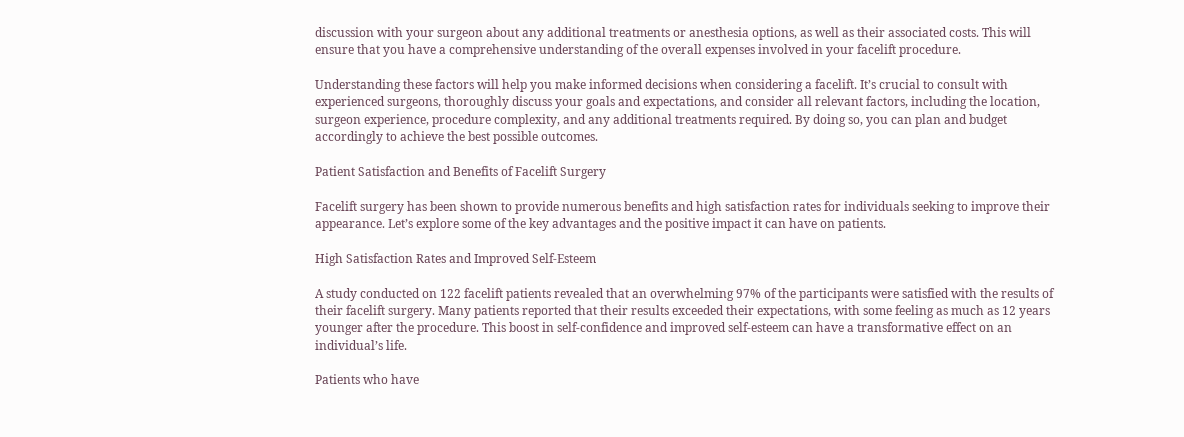discussion with your surgeon about any additional treatments or anesthesia options, as well as their associated costs. This will ensure that you have a comprehensive understanding of the overall expenses involved in your facelift procedure.

Understanding these factors will help you make informed decisions when considering a facelift. It’s crucial to consult with experienced surgeons, thoroughly discuss your goals and expectations, and consider all relevant factors, including the location, surgeon experience, procedure complexity, and any additional treatments required. By doing so, you can plan and budget accordingly to achieve the best possible outcomes.

Patient Satisfaction and Benefits of Facelift Surgery

Facelift surgery has been shown to provide numerous benefits and high satisfaction rates for individuals seeking to improve their appearance. Let’s explore some of the key advantages and the positive impact it can have on patients.

High Satisfaction Rates and Improved Self-Esteem

A study conducted on 122 facelift patients revealed that an overwhelming 97% of the participants were satisfied with the results of their facelift surgery. Many patients reported that their results exceeded their expectations, with some feeling as much as 12 years younger after the procedure. This boost in self-confidence and improved self-esteem can have a transformative effect on an individual’s life.

Patients who have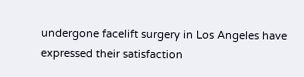undergone facelift surgery in Los Angeles have expressed their satisfaction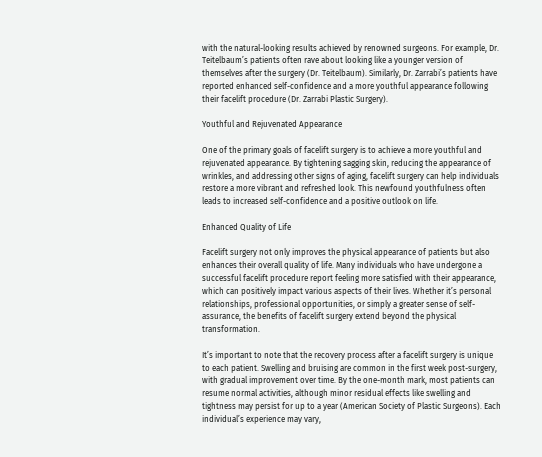with the natural-looking results achieved by renowned surgeons. For example, Dr. Teitelbaum’s patients often rave about looking like a younger version of themselves after the surgery (Dr. Teitelbaum). Similarly, Dr. Zarrabi’s patients have reported enhanced self-confidence and a more youthful appearance following their facelift procedure (Dr. Zarrabi Plastic Surgery).

Youthful and Rejuvenated Appearance

One of the primary goals of facelift surgery is to achieve a more youthful and rejuvenated appearance. By tightening sagging skin, reducing the appearance of wrinkles, and addressing other signs of aging, facelift surgery can help individuals restore a more vibrant and refreshed look. This newfound youthfulness often leads to increased self-confidence and a positive outlook on life.

Enhanced Quality of Life

Facelift surgery not only improves the physical appearance of patients but also enhances their overall quality of life. Many individuals who have undergone a successful facelift procedure report feeling more satisfied with their appearance, which can positively impact various aspects of their lives. Whether it’s personal relationships, professional opportunities, or simply a greater sense of self-assurance, the benefits of facelift surgery extend beyond the physical transformation.

It’s important to note that the recovery process after a facelift surgery is unique to each patient. Swelling and bruising are common in the first week post-surgery, with gradual improvement over time. By the one-month mark, most patients can resume normal activities, although minor residual effects like swelling and tightness may persist for up to a year (American Society of Plastic Surgeons). Each individual’s experience may vary,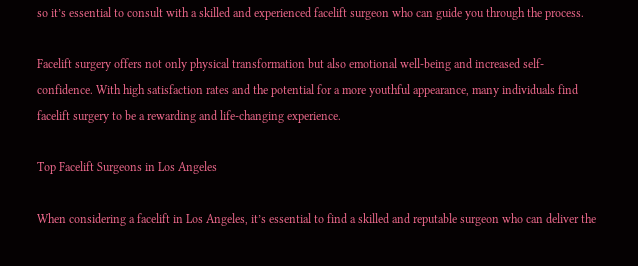so it’s essential to consult with a skilled and experienced facelift surgeon who can guide you through the process.

Facelift surgery offers not only physical transformation but also emotional well-being and increased self-confidence. With high satisfaction rates and the potential for a more youthful appearance, many individuals find facelift surgery to be a rewarding and life-changing experience.

Top Facelift Surgeons in Los Angeles

When considering a facelift in Los Angeles, it’s essential to find a skilled and reputable surgeon who can deliver the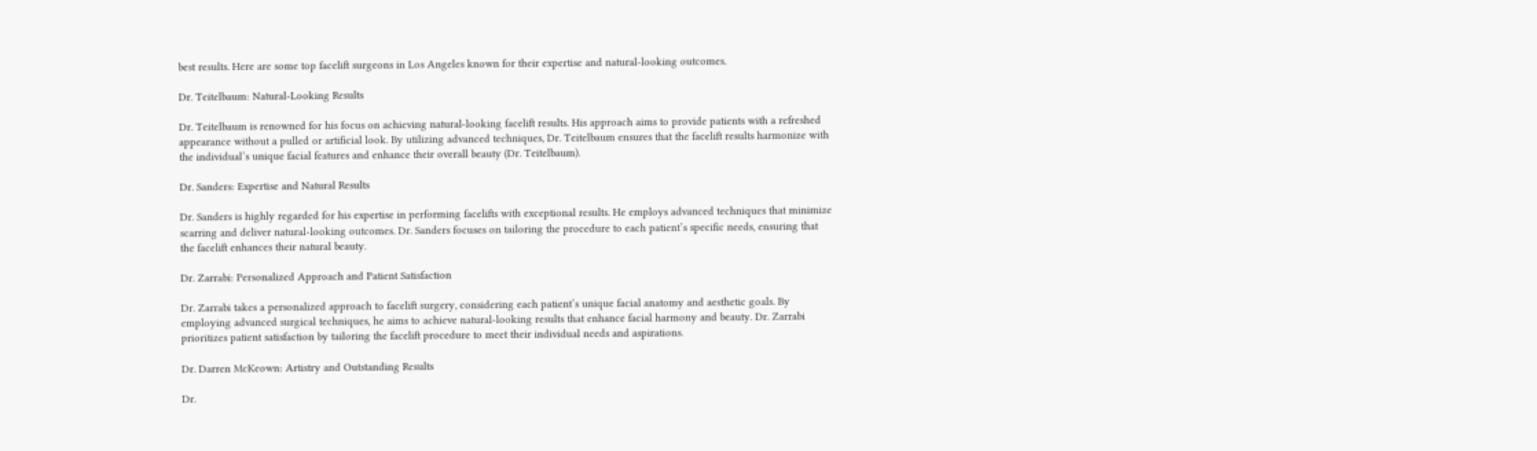best results. Here are some top facelift surgeons in Los Angeles known for their expertise and natural-looking outcomes.

Dr. Teitelbaum: Natural-Looking Results

Dr. Teitelbaum is renowned for his focus on achieving natural-looking facelift results. His approach aims to provide patients with a refreshed appearance without a pulled or artificial look. By utilizing advanced techniques, Dr. Teitelbaum ensures that the facelift results harmonize with the individual’s unique facial features and enhance their overall beauty (Dr. Teitelbaum).

Dr. Sanders: Expertise and Natural Results

Dr. Sanders is highly regarded for his expertise in performing facelifts with exceptional results. He employs advanced techniques that minimize scarring and deliver natural-looking outcomes. Dr. Sanders focuses on tailoring the procedure to each patient’s specific needs, ensuring that the facelift enhances their natural beauty.

Dr. Zarrabi: Personalized Approach and Patient Satisfaction

Dr. Zarrabi takes a personalized approach to facelift surgery, considering each patient’s unique facial anatomy and aesthetic goals. By employing advanced surgical techniques, he aims to achieve natural-looking results that enhance facial harmony and beauty. Dr. Zarrabi prioritizes patient satisfaction by tailoring the facelift procedure to meet their individual needs and aspirations.

Dr. Darren McKeown: Artistry and Outstanding Results

Dr.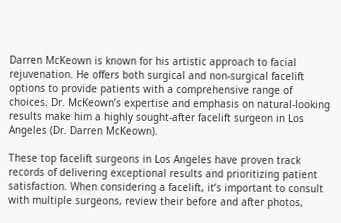Darren McKeown is known for his artistic approach to facial rejuvenation. He offers both surgical and non-surgical facelift options to provide patients with a comprehensive range of choices. Dr. McKeown’s expertise and emphasis on natural-looking results make him a highly sought-after facelift surgeon in Los Angeles (Dr. Darren McKeown).

These top facelift surgeons in Los Angeles have proven track records of delivering exceptional results and prioritizing patient satisfaction. When considering a facelift, it’s important to consult with multiple surgeons, review their before and after photos,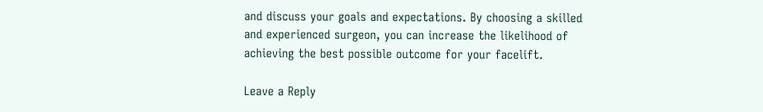and discuss your goals and expectations. By choosing a skilled and experienced surgeon, you can increase the likelihood of achieving the best possible outcome for your facelift.

Leave a Reply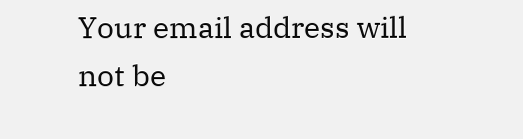Your email address will not be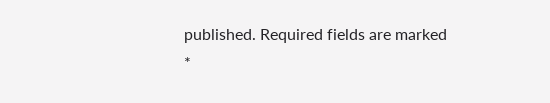published. Required fields are marked *